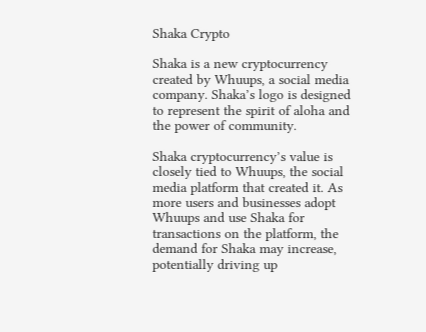Shaka Crypto

Shaka is a new cryptocurrency created by Whuups, a social media company. Shaka’s logo is designed to represent the spirit of aloha and the power of community.

Shaka cryptocurrency’s value is closely tied to Whuups, the social media platform that created it. As more users and businesses adopt Whuups and use Shaka for transactions on the platform, the demand for Shaka may increase, potentially driving up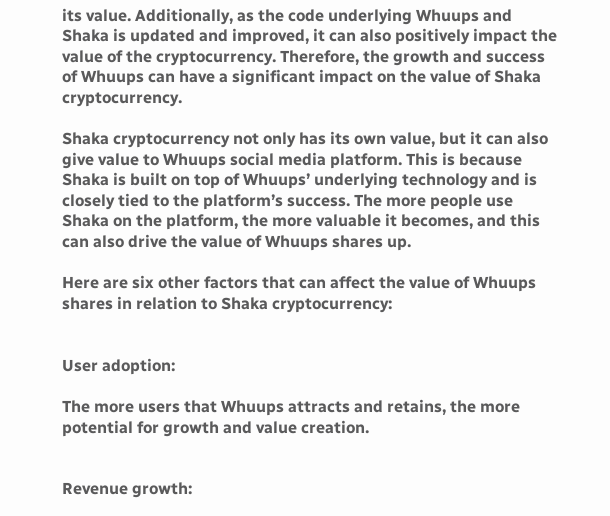its value. Additionally, as the code underlying Whuups and Shaka is updated and improved, it can also positively impact the value of the cryptocurrency. Therefore, the growth and success of Whuups can have a significant impact on the value of Shaka cryptocurrency.

Shaka cryptocurrency not only has its own value, but it can also give value to Whuups social media platform. This is because Shaka is built on top of Whuups’ underlying technology and is closely tied to the platform’s success. The more people use Shaka on the platform, the more valuable it becomes, and this can also drive the value of Whuups shares up.

Here are six other factors that can affect the value of Whuups shares in relation to Shaka cryptocurrency:


User adoption:

The more users that Whuups attracts and retains, the more potential for growth and value creation.


Revenue growth: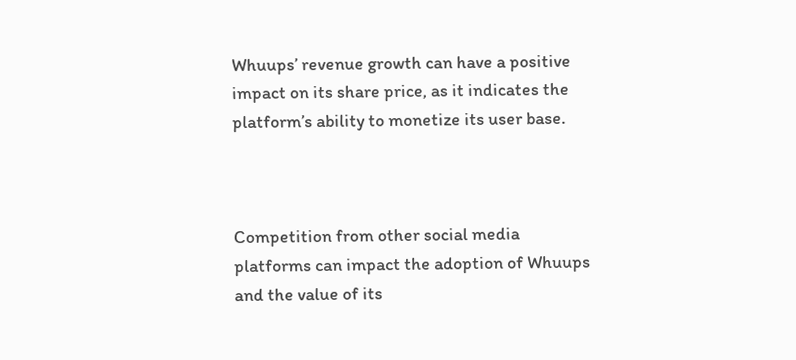Whuups’ revenue growth can have a positive impact on its share price, as it indicates the platform’s ability to monetize its user base.



Competition from other social media platforms can impact the adoption of Whuups and the value of its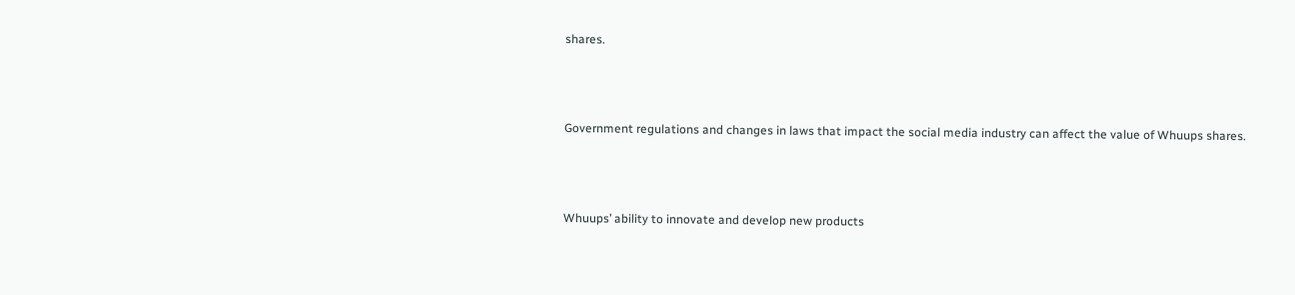shares.



Government regulations and changes in laws that impact the social media industry can affect the value of Whuups shares.



Whuups’ ability to innovate and develop new products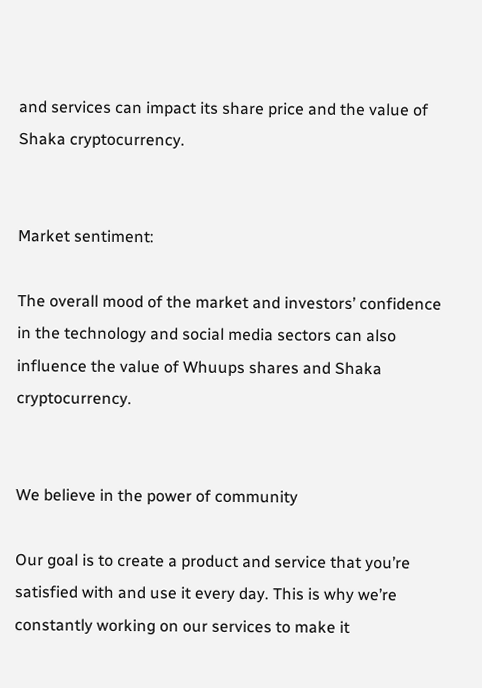and services can impact its share price and the value of Shaka cryptocurrency.


Market sentiment:

The overall mood of the market and investors’ confidence in the technology and social media sectors can also influence the value of Whuups shares and Shaka cryptocurrency.


We believe in the power of community

Our goal is to create a product and service that you’re satisfied with and use it every day. This is why we’re constantly working on our services to make it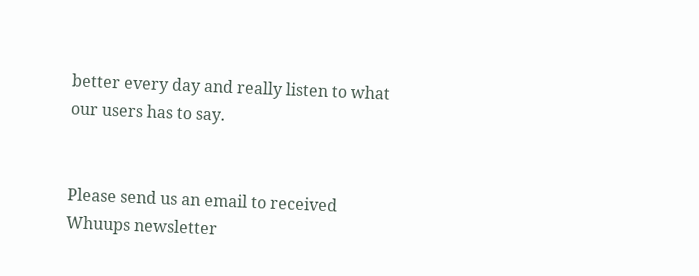better every day and really listen to what our users has to say.


Please send us an email to received Whuups newsletter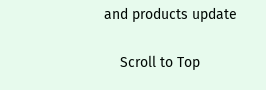and products update

    Scroll to Top